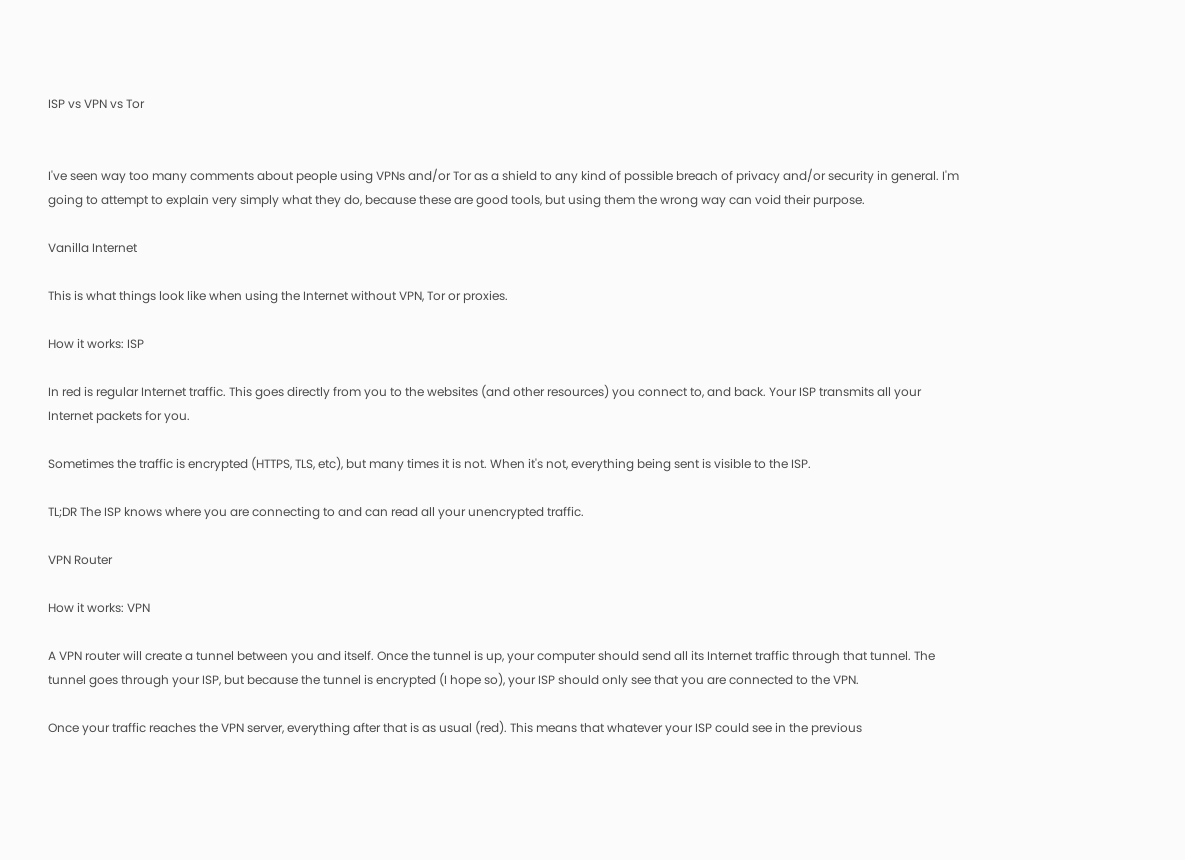ISP vs VPN vs Tor


I've seen way too many comments about people using VPNs and/or Tor as a shield to any kind of possible breach of privacy and/or security in general. I'm going to attempt to explain very simply what they do, because these are good tools, but using them the wrong way can void their purpose.

Vanilla Internet

This is what things look like when using the Internet without VPN, Tor or proxies.

How it works: ISP

In red is regular Internet traffic. This goes directly from you to the websites (and other resources) you connect to, and back. Your ISP transmits all your Internet packets for you.

Sometimes the traffic is encrypted (HTTPS, TLS, etc), but many times it is not. When it's not, everything being sent is visible to the ISP.

TL;DR The ISP knows where you are connecting to and can read all your unencrypted traffic.

VPN Router

How it works: VPN

A VPN router will create a tunnel between you and itself. Once the tunnel is up, your computer should send all its Internet traffic through that tunnel. The tunnel goes through your ISP, but because the tunnel is encrypted (I hope so), your ISP should only see that you are connected to the VPN.

Once your traffic reaches the VPN server, everything after that is as usual (red). This means that whatever your ISP could see in the previous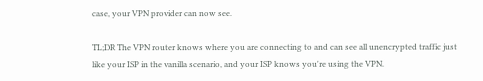case, your VPN provider can now see.

TL;DR The VPN router knows where you are connecting to and can see all unencrypted traffic just like your ISP in the vanilla scenario, and your ISP knows you're using the VPN.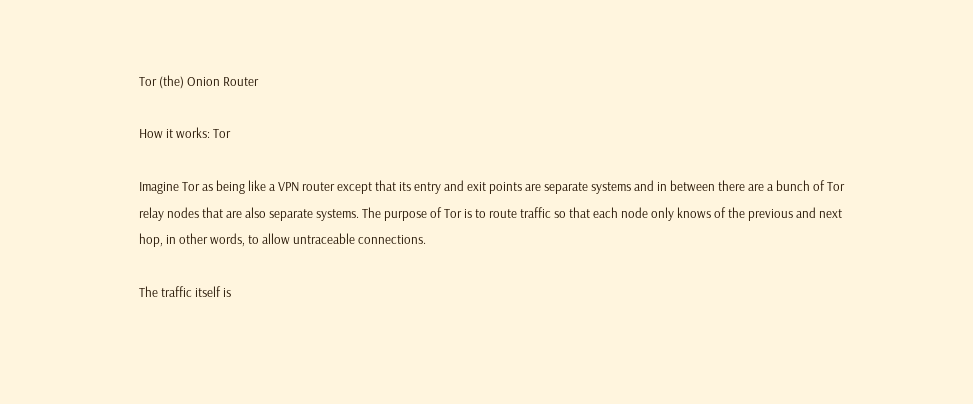Tor (the) Onion Router

How it works: Tor

Imagine Tor as being like a VPN router except that its entry and exit points are separate systems and in between there are a bunch of Tor relay nodes that are also separate systems. The purpose of Tor is to route traffic so that each node only knows of the previous and next hop, in other words, to allow untraceable connections.

The traffic itself is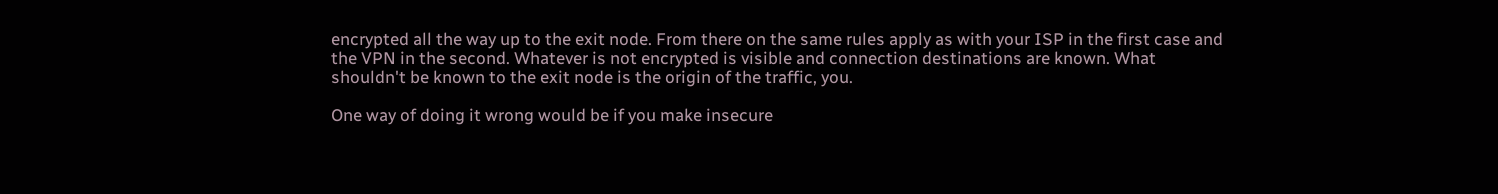encrypted all the way up to the exit node. From there on the same rules apply as with your ISP in the first case and the VPN in the second. Whatever is not encrypted is visible and connection destinations are known. What shouldn't be known to the exit node is the origin of the traffic, you.

One way of doing it wrong would be if you make insecure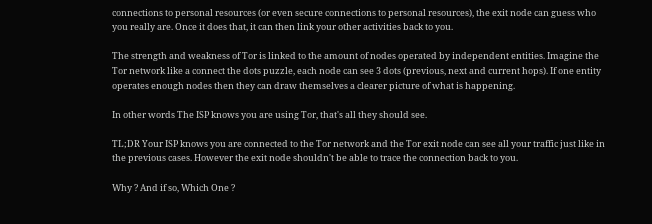connections to personal resources (or even secure connections to personal resources), the exit node can guess who you really are. Once it does that, it can then link your other activities back to you.

The strength and weakness of Tor is linked to the amount of nodes operated by independent entities. Imagine the Tor network like a connect the dots puzzle, each node can see 3 dots (previous, next and current hops). If one entity operates enough nodes then they can draw themselves a clearer picture of what is happening.

In other words The ISP knows you are using Tor, that's all they should see.

TL;DR Your ISP knows you are connected to the Tor network and the Tor exit node can see all your traffic just like in the previous cases. However the exit node shouldn't be able to trace the connection back to you.

Why ? And if so, Which One ?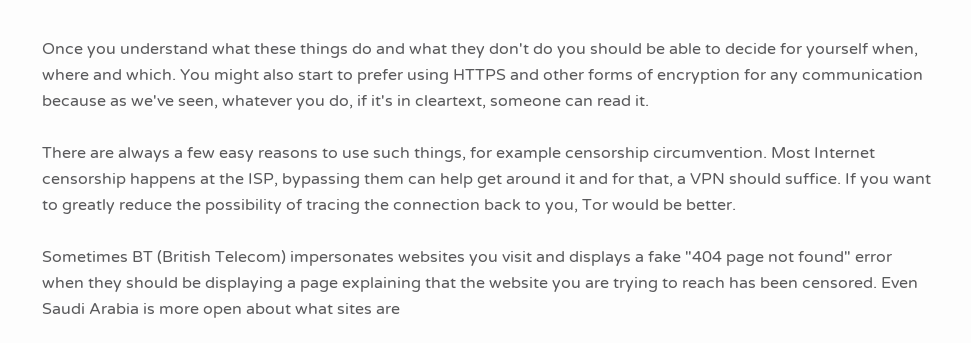Once you understand what these things do and what they don't do you should be able to decide for yourself when, where and which. You might also start to prefer using HTTPS and other forms of encryption for any communication because as we've seen, whatever you do, if it's in cleartext, someone can read it.

There are always a few easy reasons to use such things, for example censorship circumvention. Most Internet censorship happens at the ISP, bypassing them can help get around it and for that, a VPN should suffice. If you want to greatly reduce the possibility of tracing the connection back to you, Tor would be better.

Sometimes BT (British Telecom) impersonates websites you visit and displays a fake "404 page not found" error when they should be displaying a page explaining that the website you are trying to reach has been censored. Even Saudi Arabia is more open about what sites are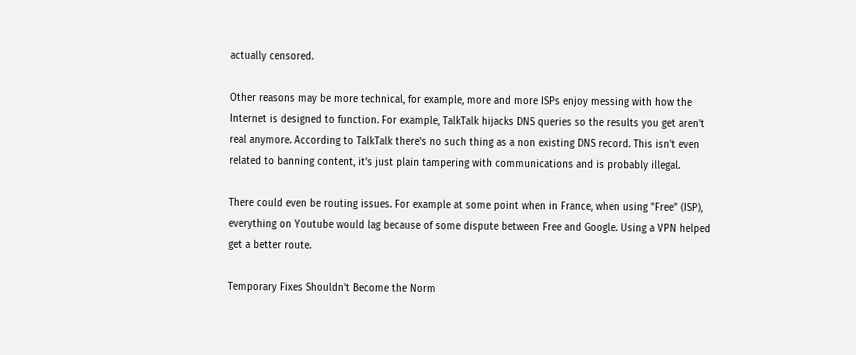actually censored.

Other reasons may be more technical, for example, more and more ISPs enjoy messing with how the Internet is designed to function. For example, TalkTalk hijacks DNS queries so the results you get aren't real anymore. According to TalkTalk there's no such thing as a non existing DNS record. This isn't even related to banning content, it's just plain tampering with communications and is probably illegal.

There could even be routing issues. For example at some point when in France, when using "Free" (ISP), everything on Youtube would lag because of some dispute between Free and Google. Using a VPN helped get a better route.

Temporary Fixes Shouldn't Become the Norm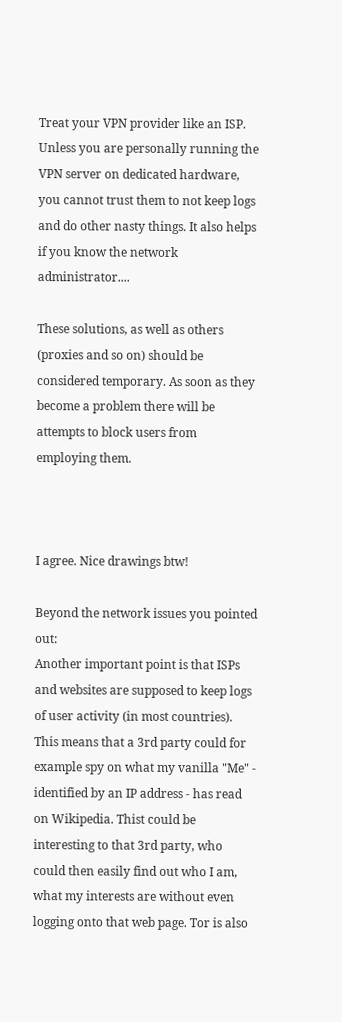Treat your VPN provider like an ISP. Unless you are personally running the VPN server on dedicated hardware, you cannot trust them to not keep logs and do other nasty things. It also helps if you know the network administrator....

These solutions, as well as others (proxies and so on) should be considered temporary. As soon as they become a problem there will be attempts to block users from employing them.



I agree. Nice drawings btw!

Beyond the network issues you pointed out:
Another important point is that ISPs and websites are supposed to keep logs of user activity (in most countries). This means that a 3rd party could for example spy on what my vanilla "Me" - identified by an IP address - has read on Wikipedia. Thist could be interesting to that 3rd party, who could then easily find out who I am, what my interests are without even logging onto that web page. Tor is also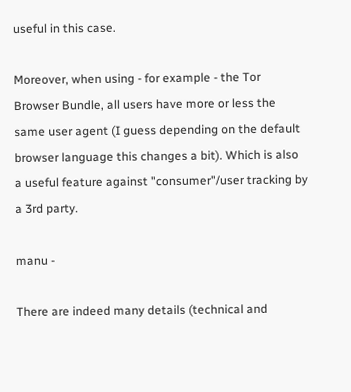useful in this case.

Moreover, when using - for example - the Tor Browser Bundle, all users have more or less the same user agent (I guess depending on the default browser language this changes a bit). Which is also a useful feature against "consumer"/user tracking by a 3rd party.

manu -

There are indeed many details (technical and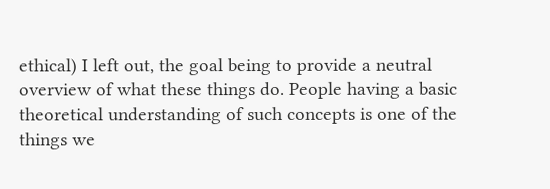ethical) I left out, the goal being to provide a neutral overview of what these things do. People having a basic theoretical understanding of such concepts is one of the things we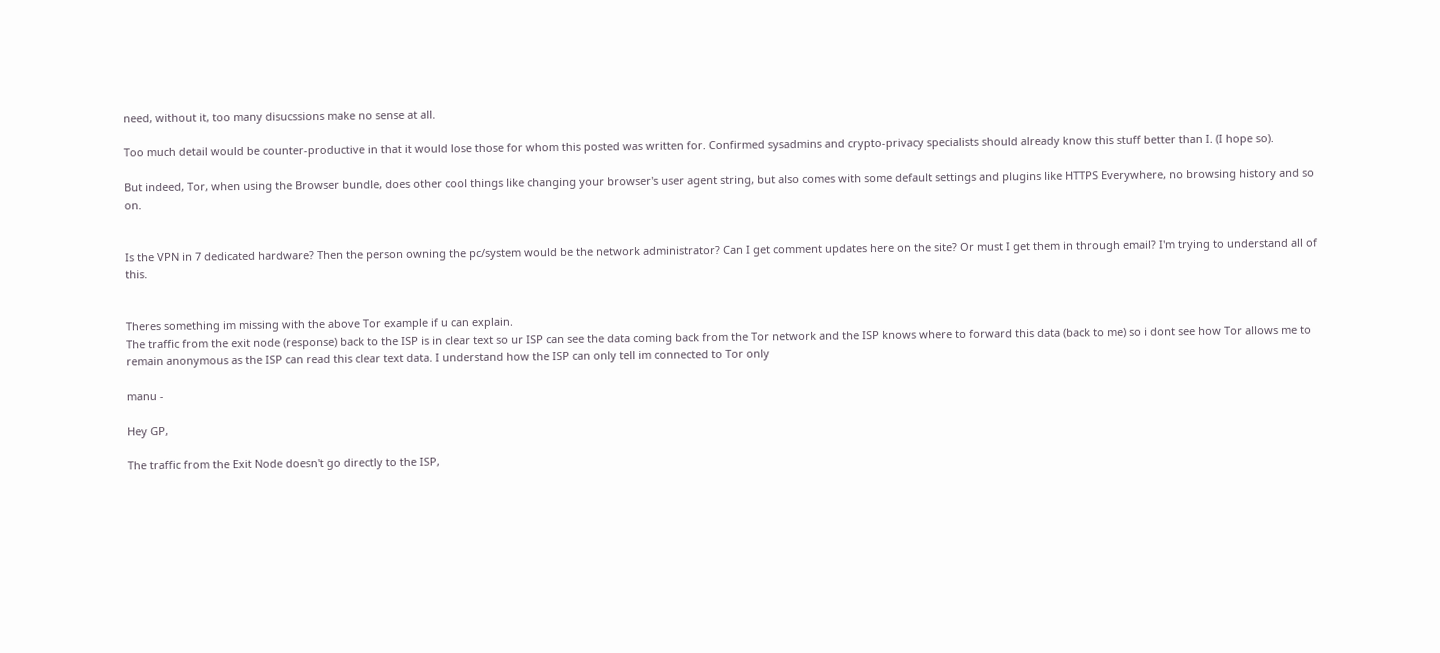need, without it, too many disucssions make no sense at all.

Too much detail would be counter-productive in that it would lose those for whom this posted was written for. Confirmed sysadmins and crypto-privacy specialists should already know this stuff better than I. (I hope so).

But indeed, Tor, when using the Browser bundle, does other cool things like changing your browser's user agent string, but also comes with some default settings and plugins like HTTPS Everywhere, no browsing history and so on.


Is the VPN in 7 dedicated hardware? Then the person owning the pc/system would be the network administrator? Can I get comment updates here on the site? Or must I get them in through email? I'm trying to understand all of this.


Theres something im missing with the above Tor example if u can explain.
The traffic from the exit node (response) back to the ISP is in clear text so ur ISP can see the data coming back from the Tor network and the ISP knows where to forward this data (back to me) so i dont see how Tor allows me to remain anonymous as the ISP can read this clear text data. I understand how the ISP can only tell im connected to Tor only

manu -

Hey GP,

The traffic from the Exit Node doesn't go directly to the ISP,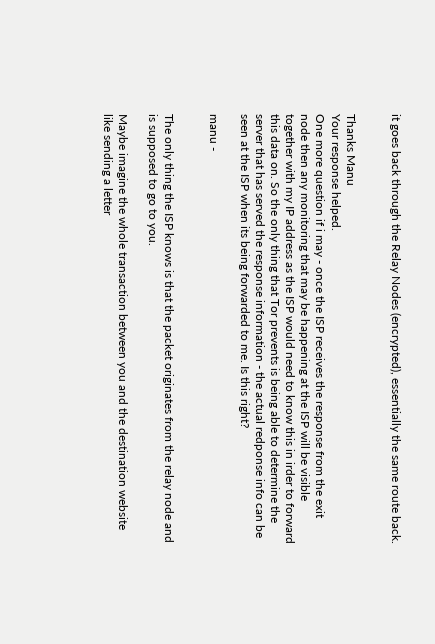it goes back through the Relay Nodes (encrypted), essentially the same route back.


Thanks Manu
Your response helped.
One more question if i may - once the ISP receives the response from the exit node then any monitoring that may be happening at the ISP will be visible together with my IP address as the ISP would need to know this in irder to forward this data on. So the only thing that Tor prevents is being able to determine the server that has served the response information - the actual redponse info can be seen at the ISP when its being forwarded to me. Is this right?

manu -


The only thing the ISP knows is that the packet originates from the relay node and is supposed to go to you.

Maybe imagine the whole transaction between you and the destination website like sending a letter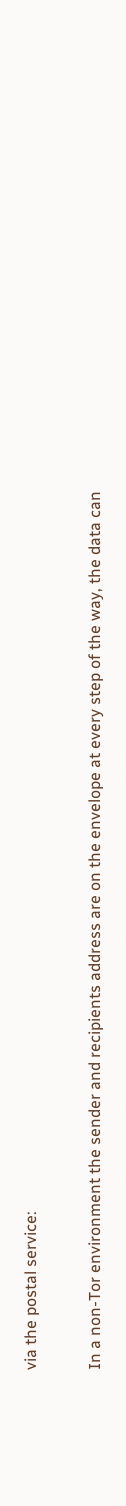via the postal service:

In a non-Tor environment the sender and recipients address are on the envelope at every step of the way, the data can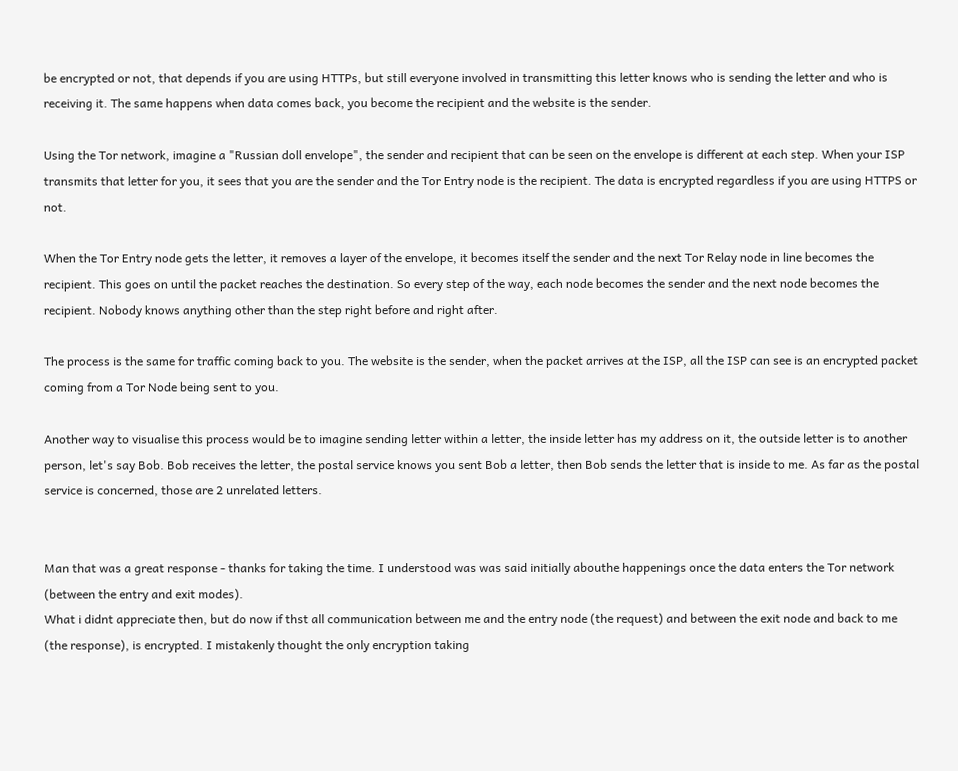be encrypted or not, that depends if you are using HTTPs, but still everyone involved in transmitting this letter knows who is sending the letter and who is receiving it. The same happens when data comes back, you become the recipient and the website is the sender.

Using the Tor network, imagine a "Russian doll envelope", the sender and recipient that can be seen on the envelope is different at each step. When your ISP transmits that letter for you, it sees that you are the sender and the Tor Entry node is the recipient. The data is encrypted regardless if you are using HTTPS or not.

When the Tor Entry node gets the letter, it removes a layer of the envelope, it becomes itself the sender and the next Tor Relay node in line becomes the recipient. This goes on until the packet reaches the destination. So every step of the way, each node becomes the sender and the next node becomes the recipient. Nobody knows anything other than the step right before and right after.

The process is the same for traffic coming back to you. The website is the sender, when the packet arrives at the ISP, all the ISP can see is an encrypted packet coming from a Tor Node being sent to you.

Another way to visualise this process would be to imagine sending letter within a letter, the inside letter has my address on it, the outside letter is to another person, let's say Bob. Bob receives the letter, the postal service knows you sent Bob a letter, then Bob sends the letter that is inside to me. As far as the postal service is concerned, those are 2 unrelated letters.


Man that was a great response - thanks for taking the time. I understood was was said initially abouthe happenings once the data enters the Tor network (between the entry and exit modes).
What i didnt appreciate then, but do now if thst all communication between me and the entry node (the request) and between the exit node and back to me (the response), is encrypted. I mistakenly thought the only encryption taking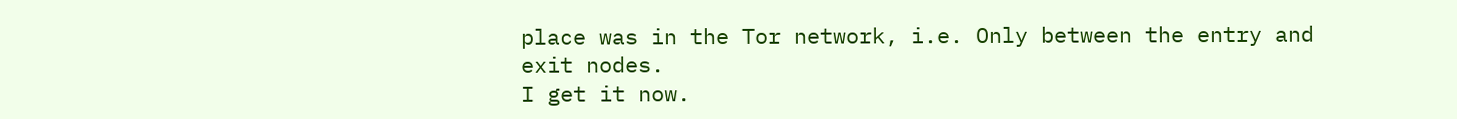place was in the Tor network, i.e. Only between the entry and exit nodes.
I get it now.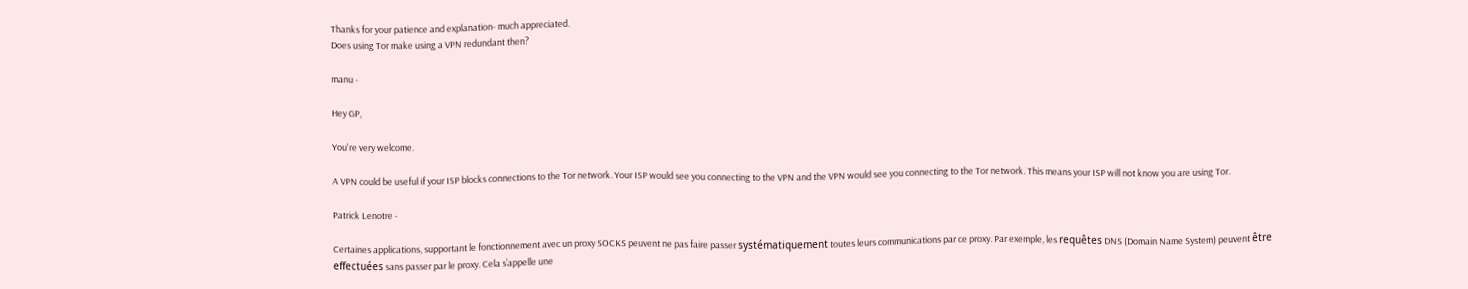Thanks for your patience and explanation- much appreciated.
Does using Tor make using a VPN redundant then?

manu -

Hey GP,

You're very welcome.

A VPN could be useful if your ISP blocks connections to the Tor network. Your ISP would see you connecting to the VPN and the VPN would see you connecting to the Tor network. This means your ISP will not know you are using Tor.

Patrick Lenotre -

Certaines applications, supportant le fonctionnement avec un proxy SOCKS peuvent ne pas faire passer systématiquement toutes leurs communications par ce proxy. Par exemple, les requêtes DNS (Domain Name System) peuvent être effectuées sans passer par le proxy. Cela s’appelle une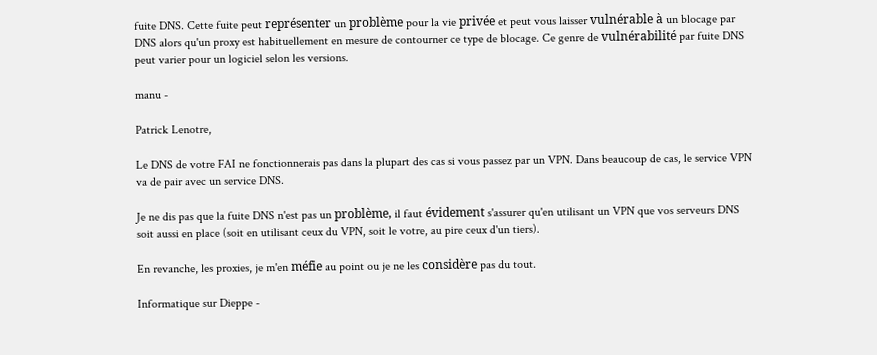fuite DNS. Cette fuite peut représenter un problème pour la vie privée et peut vous laisser vulnérable à un blocage par DNS alors qu'un proxy est habituellement en mesure de contourner ce type de blocage. Ce genre de vulnérabilité par fuite DNS peut varier pour un logiciel selon les versions.

manu -

Patrick Lenotre,

Le DNS de votre FAI ne fonctionnerais pas dans la plupart des cas si vous passez par un VPN. Dans beaucoup de cas, le service VPN va de pair avec un service DNS.

Je ne dis pas que la fuite DNS n'est pas un problème, il faut évidement s'assurer qu'en utilisant un VPN que vos serveurs DNS soit aussi en place (soit en utilisant ceux du VPN, soit le votre, au pire ceux d'un tiers).

En revanche, les proxies, je m'en méfie au point ou je ne les considère pas du tout.

Informatique sur Dieppe -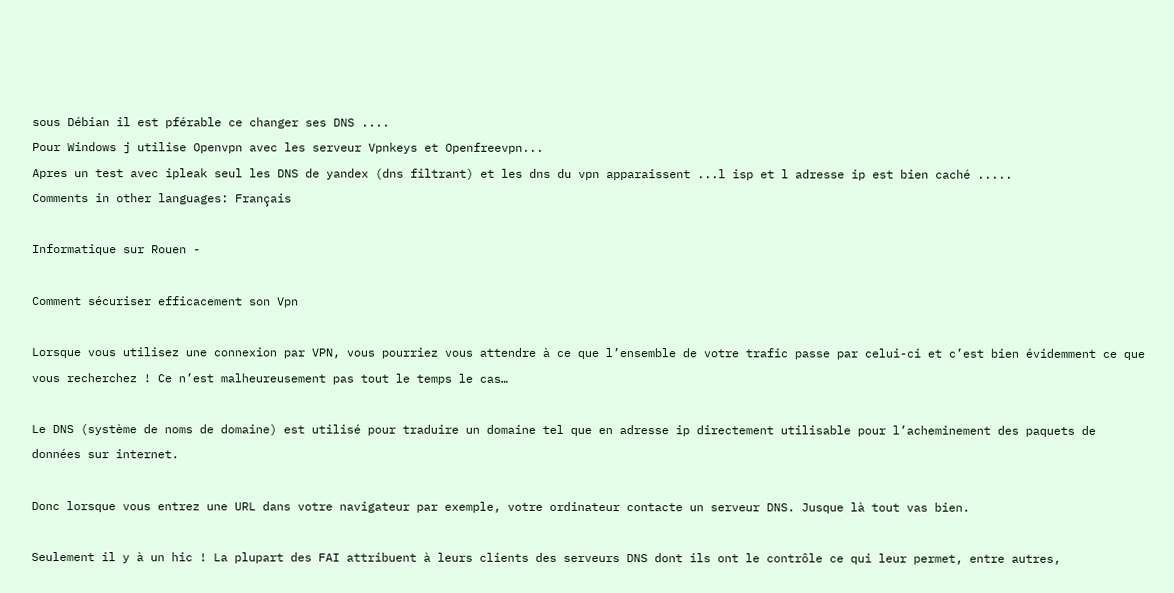sous Débian il est pférable ce changer ses DNS ....
Pour Windows j utilise Openvpn avec les serveur Vpnkeys et Openfreevpn...
Apres un test avec ipleak seul les DNS de yandex (dns filtrant) et les dns du vpn apparaissent ...l isp et l adresse ip est bien caché .....
Comments in other languages: Français

Informatique sur Rouen -

Comment sécuriser efficacement son Vpn

Lorsque vous utilisez une connexion par VPN, vous pourriez vous attendre à ce que l’ensemble de votre trafic passe par celui-ci et c’est bien évidemment ce que vous recherchez ! Ce n’est malheureusement pas tout le temps le cas…

Le DNS (système de noms de domaine) est utilisé pour traduire un domaine tel que en adresse ip directement utilisable pour l’acheminement des paquets de données sur internet.

Donc lorsque vous entrez une URL dans votre navigateur par exemple, votre ordinateur contacte un serveur DNS. Jusque là tout vas bien.

Seulement il y à un hic ! La plupart des FAI attribuent à leurs clients des serveurs DNS dont ils ont le contrôle ce qui leur permet, entre autres,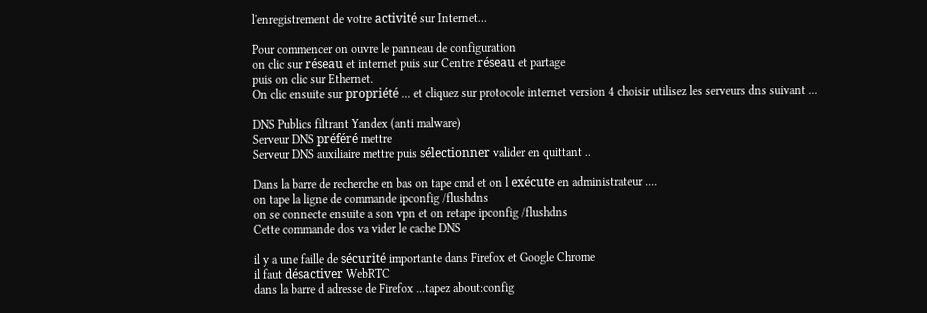l'enregistrement de votre activité sur Internet…

Pour commencer on ouvre le panneau de configuration
on clic sur réseau et internet puis sur Centre réseau et partage
puis on clic sur Ethernet.
On clic ensuite sur propriété ... et cliquez sur protocole internet version 4 choisir utilisez les serveurs dns suivant ...

DNS Publics filtrant Yandex (anti malware)
Serveur DNS préféré mettre
Serveur DNS auxiliaire mettre puis sélectionner valider en quittant ..

Dans la barre de recherche en bas on tape cmd et on l exécute en administrateur ....
on tape la ligne de commande ipconfig /flushdns
on se connecte ensuite a son vpn et on retape ipconfig /flushdns
Cette commande dos va vider le cache DNS

il y a une faille de sécurité importante dans Firefox et Google Chrome
il faut désactiver WebRTC
dans la barre d adresse de Firefox ...tapez about:config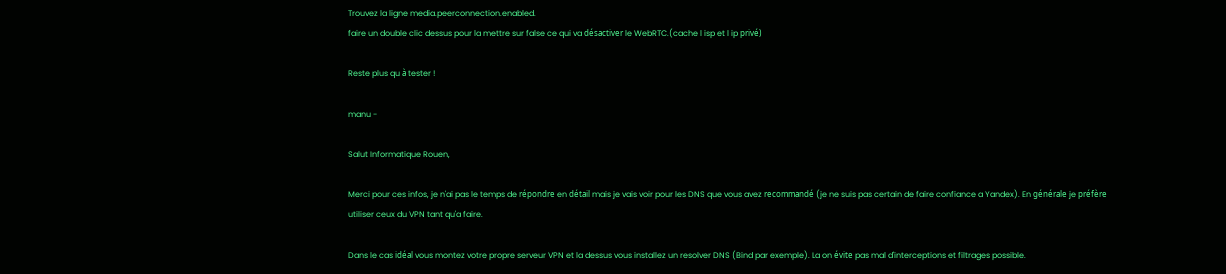Trouvez la ligne media.peerconnection.enabled.
faire un double clic dessus pour la mettre sur false ce qui va désactiver le WebRTC.(cache l isp et l ip privé)

Reste plus qu à tester !

manu -

Salut Informatique Rouen,

Merci pour ces infos, je n'ai pas le temps de répondre en détail mais je vais voir pour les DNS que vous avez recommandé (je ne suis pas certain de faire confiance a Yandex). En générale je préfère utiliser ceux du VPN tant qu'a faire.

Dans le cas idéal vous montez votre propre serveur VPN et la dessus vous installez un resolver DNS (Bind par exemple). La on évite pas mal d'interceptions et filtrages possible.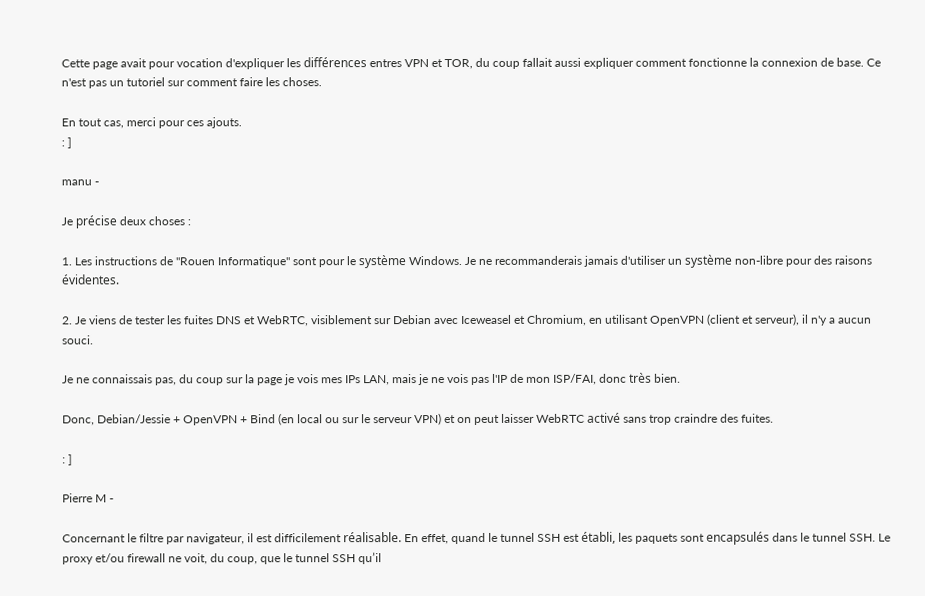Cette page avait pour vocation d'expliquer les différences entres VPN et TOR, du coup fallait aussi expliquer comment fonctionne la connexion de base. Ce n'est pas un tutoriel sur comment faire les choses.

En tout cas, merci pour ces ajouts.
: ]

manu -

Je précise deux choses :

1. Les instructions de "Rouen Informatique" sont pour le système Windows. Je ne recommanderais jamais d'utiliser un système non-libre pour des raisons évidentes.

2. Je viens de tester les fuites DNS et WebRTC, visiblement sur Debian avec Iceweasel et Chromium, en utilisant OpenVPN (client et serveur), il n'y a aucun souci.

Je ne connaissais pas, du coup sur la page je vois mes IPs LAN, mais je ne vois pas l'IP de mon ISP/FAI, donc très bien.

Donc, Debian/Jessie + OpenVPN + Bind (en local ou sur le serveur VPN) et on peut laisser WebRTC activé sans trop craindre des fuites.

: ]

Pierre M -

Concernant le filtre par navigateur, il est difficilement réalisable. En effet, quand le tunnel SSH est établi, les paquets sont encapsulés dans le tunnel SSH. Le proxy et/ou firewall ne voit, du coup, que le tunnel SSH qu’il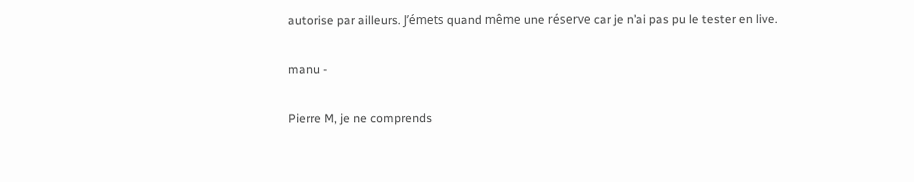autorise par ailleurs. J’émets quand même une réserve car je n’ai pas pu le tester en live.

manu -

Pierre M, je ne comprends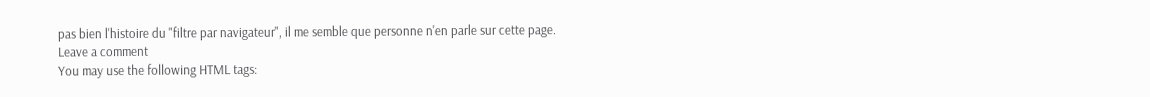pas bien l'histoire du "filtre par navigateur", il me semble que personne n'en parle sur cette page.
Leave a comment
You may use the following HTML tags: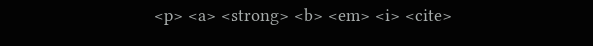<p> <a> <strong> <b> <em> <i> <cite>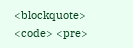<blockquote> <code> <pre>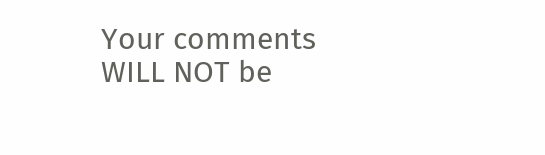Your comments WILL NOT be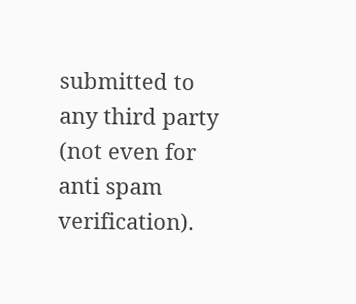submitted to any third party (not even for anti spam verification).